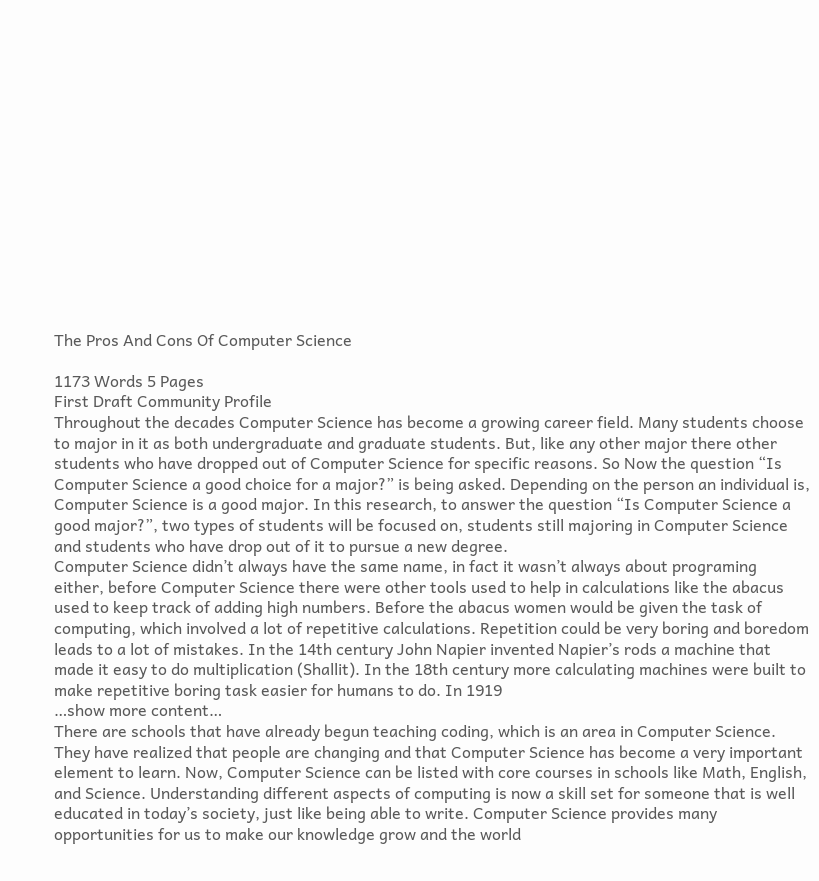The Pros And Cons Of Computer Science

1173 Words 5 Pages
First Draft Community Profile
Throughout the decades Computer Science has become a growing career field. Many students choose to major in it as both undergraduate and graduate students. But, like any other major there other students who have dropped out of Computer Science for specific reasons. So Now the question “Is Computer Science a good choice for a major?” is being asked. Depending on the person an individual is, Computer Science is a good major. In this research, to answer the question “Is Computer Science a good major?”, two types of students will be focused on, students still majoring in Computer Science and students who have drop out of it to pursue a new degree.
Computer Science didn’t always have the same name, in fact it wasn’t always about programing either, before Computer Science there were other tools used to help in calculations like the abacus used to keep track of adding high numbers. Before the abacus women would be given the task of computing, which involved a lot of repetitive calculations. Repetition could be very boring and boredom leads to a lot of mistakes. In the 14th century John Napier invented Napier’s rods a machine that made it easy to do multiplication (Shallit). In the 18th century more calculating machines were built to make repetitive boring task easier for humans to do. In 1919
…show more content…
There are schools that have already begun teaching coding, which is an area in Computer Science. They have realized that people are changing and that Computer Science has become a very important element to learn. Now, Computer Science can be listed with core courses in schools like Math, English, and Science. Understanding different aspects of computing is now a skill set for someone that is well educated in today’s society, just like being able to write. Computer Science provides many opportunities for us to make our knowledge grow and the world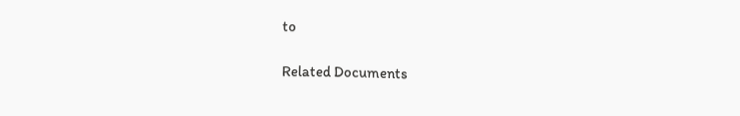to

Related Documents